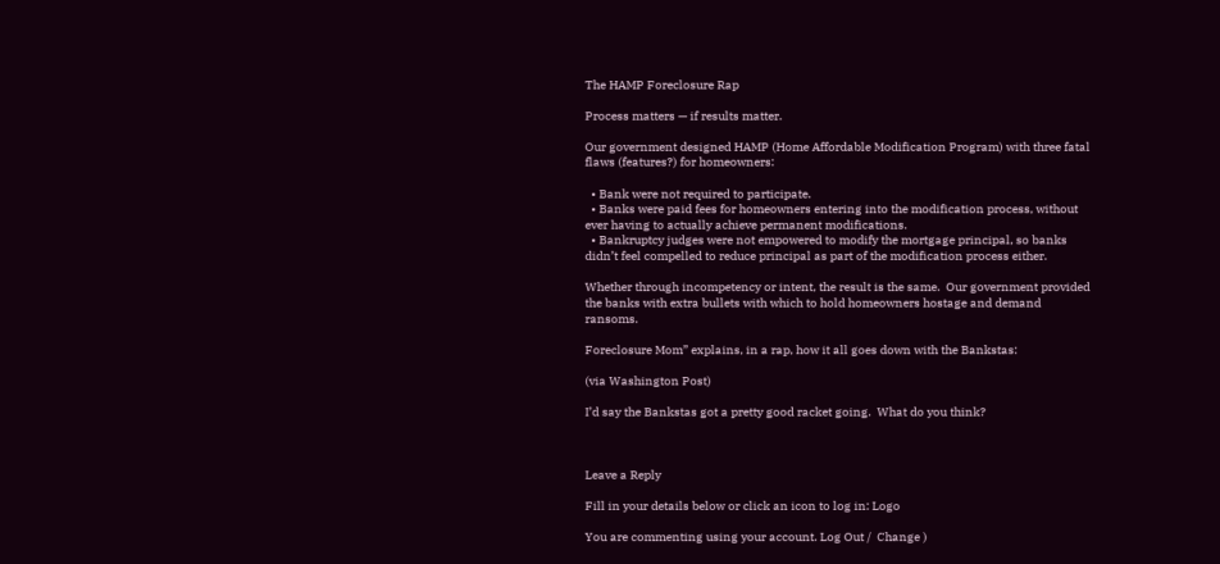The HAMP Foreclosure Rap

Process matters — if results matter.

Our government designed HAMP (Home Affordable Modification Program) with three fatal flaws (features?) for homeowners:

  • Bank were not required to participate.
  • Banks were paid fees for homeowners entering into the modification process, without ever having to actually achieve permanent modifications.
  • Bankruptcy judges were not empowered to modify the mortgage principal, so banks didn’t feel compelled to reduce principal as part of the modification process either.

Whether through incompetency or intent, the result is the same.  Our government provided the banks with extra bullets with which to hold homeowners hostage and demand ransoms.

Foreclosure Mom” explains, in a rap, how it all goes down with the Bankstas:

(via Washington Post)

I’d say the Bankstas got a pretty good racket going.  What do you think?



Leave a Reply

Fill in your details below or click an icon to log in: Logo

You are commenting using your account. Log Out /  Change )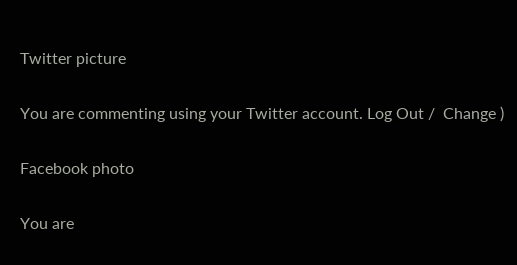Twitter picture

You are commenting using your Twitter account. Log Out /  Change )

Facebook photo

You are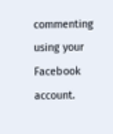commenting using your Facebook account.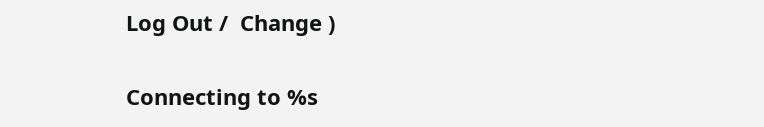Log Out /  Change )

Connecting to %s